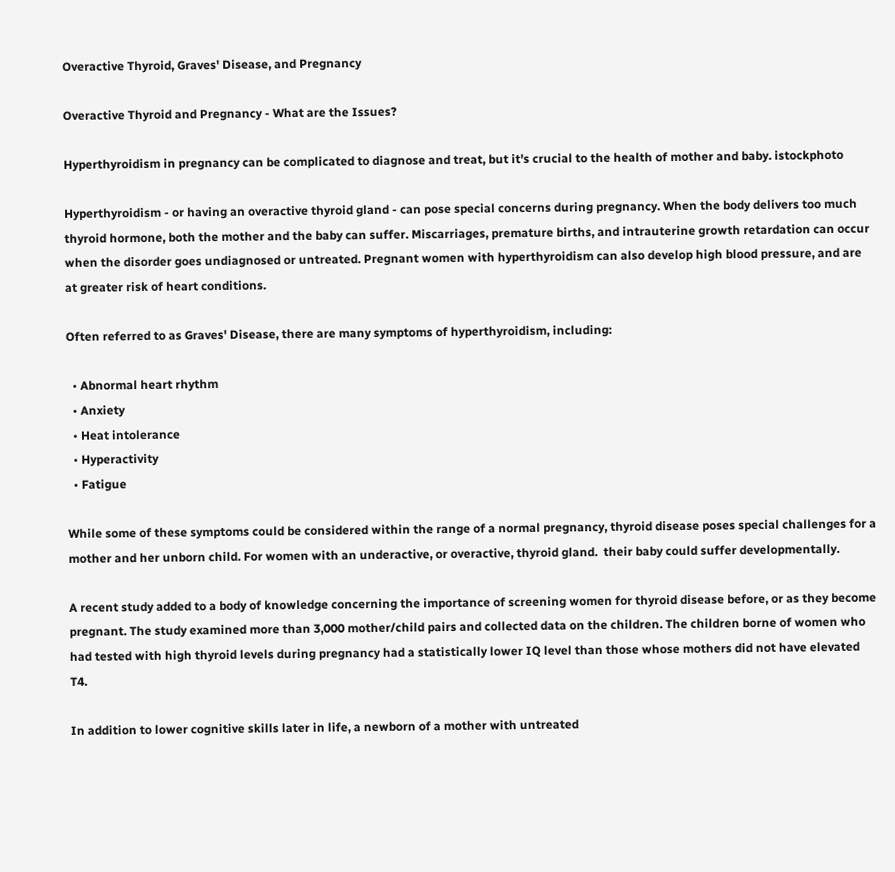Overactive Thyroid, Graves' Disease, and Pregnancy

Overactive Thyroid and Pregnancy - What are the Issues?

Hyperthyroidism in pregnancy can be complicated to diagnose and treat, but it's crucial to the health of mother and baby. istockphoto

Hyperthyroidism - or having an overactive thyroid gland - can pose special concerns during pregnancy. When the body delivers too much thyroid hormone, both the mother and the baby can suffer. Miscarriages, premature births, and intrauterine growth retardation can occur when the disorder goes undiagnosed or untreated. Pregnant women with hyperthyroidism can also develop high blood pressure, and are at greater risk of heart conditions.

Often referred to as Graves' Disease, there are many symptoms of hyperthyroidism, including:

  • Abnormal heart rhythm
  • Anxiety
  • Heat intolerance
  • Hyperactivity
  • Fatigue

While some of these symptoms could be considered within the range of a normal pregnancy, thyroid disease poses special challenges for a mother and her unborn child. For women with an underactive, or overactive, thyroid gland.  their baby could suffer developmentally.

A recent study added to a body of knowledge concerning the importance of screening women for thyroid disease before, or as they become pregnant. The study examined more than 3,000 mother/child pairs and collected data on the children. The children borne of women who had tested with high thyroid levels during pregnancy had a statistically lower IQ level than those whose mothers did not have elevated T4.

In addition to lower cognitive skills later in life, a newborn of a mother with untreated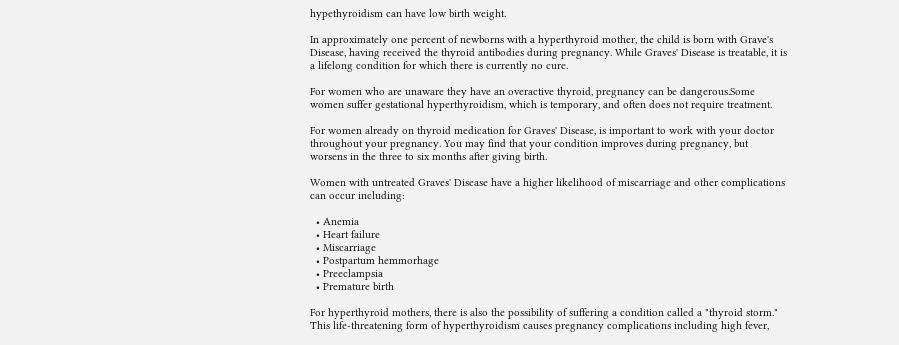hypethyroidism can have low birth weight.

In approximately one percent of newborns with a hyperthyroid mother, the child is born with Grave's Disease, having received the thyroid antibodies during pregnancy. While Graves' Disease is treatable, it is a lifelong condition for which there is currently no cure.

For women who are unaware they have an overactive thyroid, pregnancy can be dangerous.Some women suffer gestational hyperthyroidism, which is temporary, and often does not require treatment.

For women already on thyroid medication for Graves' Disease, is important to work with your doctor throughout your pregnancy. You may find that your condition improves during pregnancy, but worsens in the three to six months after giving birth.

Women with untreated Graves' Disease have a higher likelihood of miscarriage and other complications can occur including:

  • Anemia
  • Heart failure
  • Miscarriage
  • Postpartum hemmorhage
  • Preeclampsia
  • Premature birth

For hyperthyroid mothers, there is also the possibility of suffering a condition called a "thyroid storm."  This life-threatening form of hyperthyroidism causes pregnancy complications including high fever,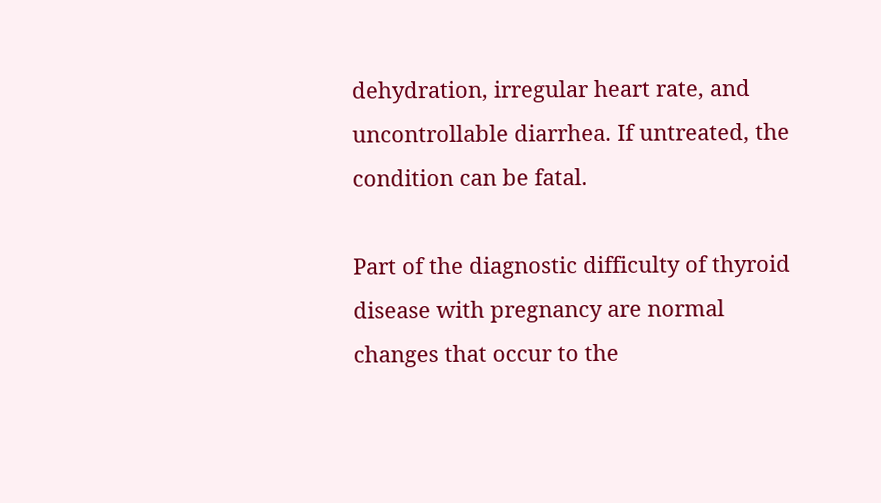dehydration, irregular heart rate, and uncontrollable diarrhea. If untreated, the condition can be fatal.

Part of the diagnostic difficulty of thyroid disease with pregnancy are normal changes that occur to the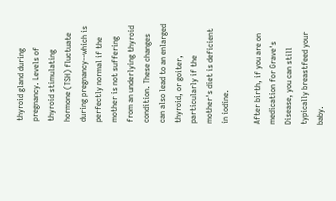thyroid gland during pregnancy. Levels of thyroid stimulating  hormone (TSH) fluctuate during pregnancy--which is perfectly normal if the mother is not suffering from an underlying thyroid condition. These changes can also lead to an enlarged thyroid, or goiter, particularly if the mother's diet is deficient in iodine.

After birth, if you are on medication for Grave's Disease, you can still typically breastfeed your baby.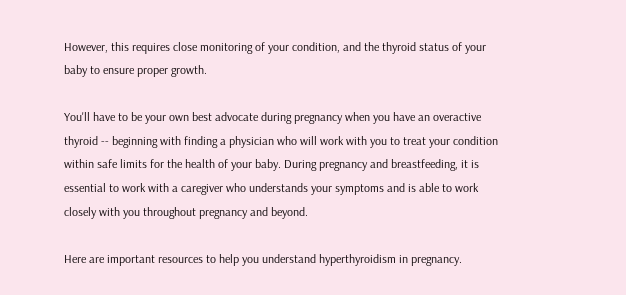However, this requires close monitoring of your condition, and the thyroid status of your baby to ensure proper growth.

You'll have to be your own best advocate during pregnancy when you have an overactive thyroid -- beginning with finding a physician who will work with you to treat your condition within safe limits for the health of your baby. During pregnancy and breastfeeding, it is essential to work with a caregiver who understands your symptoms and is able to work closely with you throughout pregnancy and beyond.

Here are important resources to help you understand hyperthyroidism in pregnancy.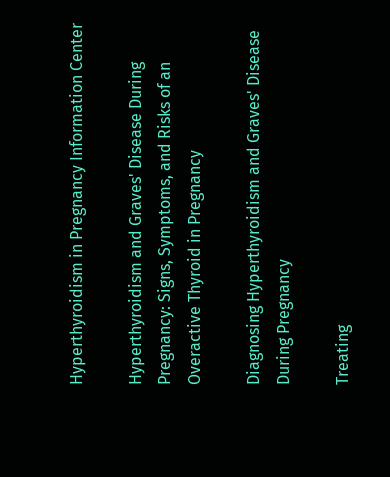Hyperthyroidism in Pregnancy Information Center

Hyperthyroidism and Graves' Disease During Pregnancy: Signs, Symptoms, and Risks of an Overactive Thyroid in Pregnancy

Diagnosing Hyperthyroidism and Graves' Disease During Pregnancy

Treating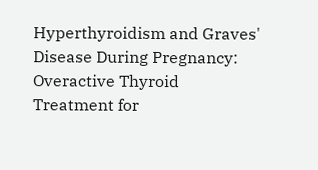Hyperthyroidism and Graves' Disease During Pregnancy: Overactive Thyroid Treatment for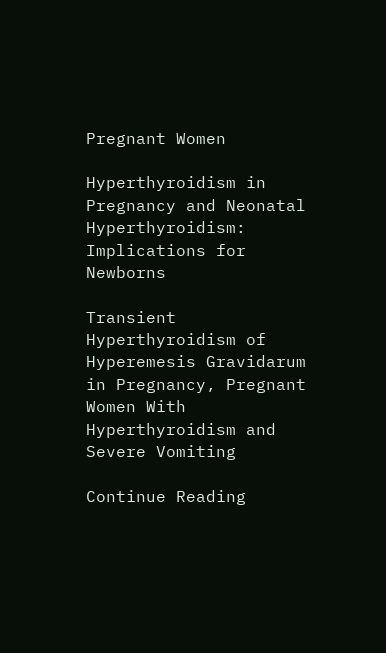Pregnant Women

Hyperthyroidism in Pregnancy and Neonatal Hyperthyroidism: Implications for Newborns

Transient Hyperthyroidism of Hyperemesis Gravidarum in Pregnancy, Pregnant Women With Hyperthyroidism and Severe Vomiting

Continue Reading